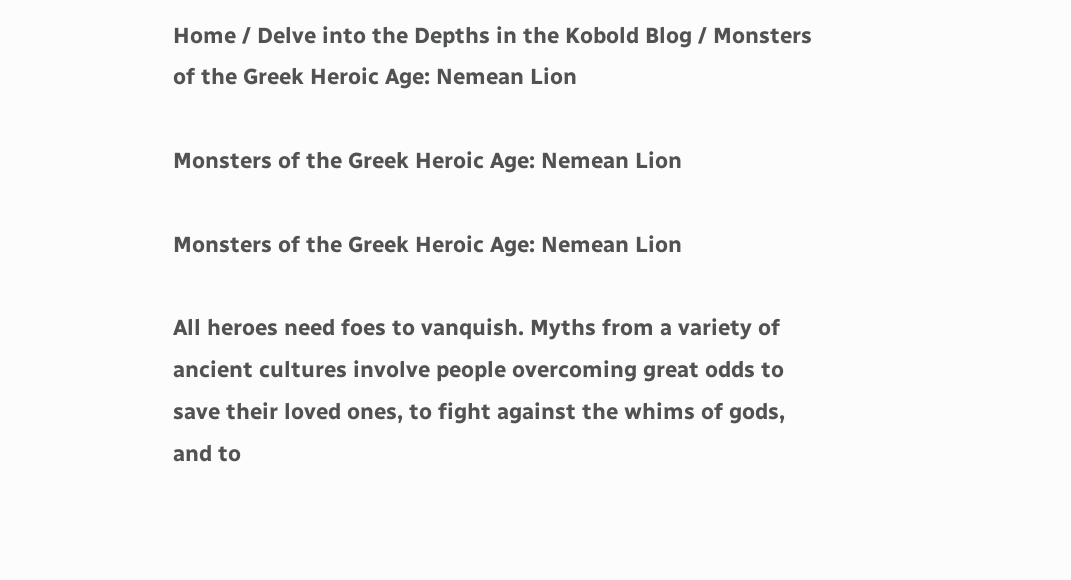Home / Delve into the Depths in the Kobold Blog / Monsters of the Greek Heroic Age: Nemean Lion

Monsters of the Greek Heroic Age: Nemean Lion

Monsters of the Greek Heroic Age: Nemean Lion

All heroes need foes to vanquish. Myths from a variety of ancient cultures involve people overcoming great odds to save their loved ones, to fight against the whims of gods, and to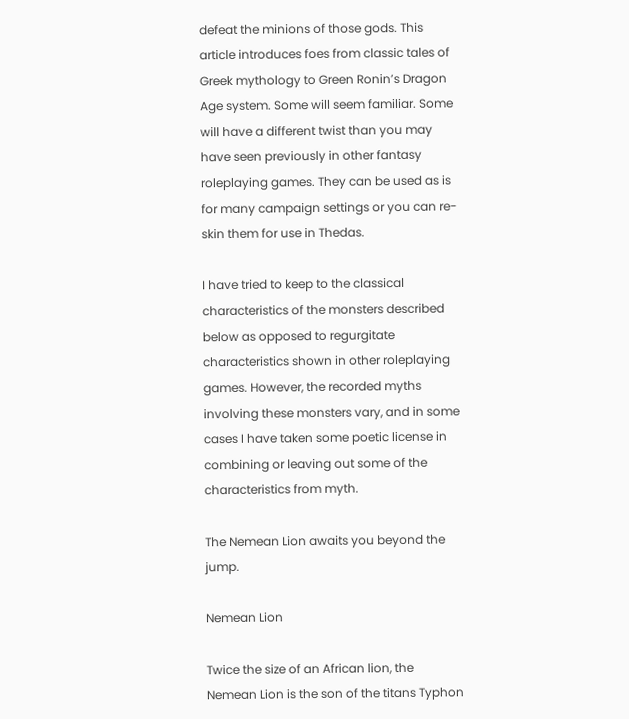defeat the minions of those gods. This article introduces foes from classic tales of Greek mythology to Green Ronin’s Dragon Age system. Some will seem familiar. Some will have a different twist than you may have seen previously in other fantasy roleplaying games. They can be used as is for many campaign settings or you can re-skin them for use in Thedas.

I have tried to keep to the classical characteristics of the monsters described below as opposed to regurgitate characteristics shown in other roleplaying games. However, the recorded myths involving these monsters vary, and in some cases I have taken some poetic license in combining or leaving out some of the characteristics from myth.

The Nemean Lion awaits you beyond the jump.

Nemean Lion

Twice the size of an African lion, the Nemean Lion is the son of the titans Typhon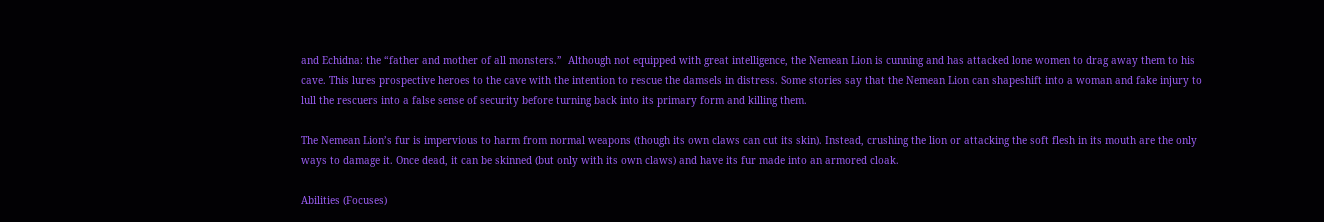and Echidna: the “father and mother of all monsters.”  Although not equipped with great intelligence, the Nemean Lion is cunning and has attacked lone women to drag away them to his cave. This lures prospective heroes to the cave with the intention to rescue the damsels in distress. Some stories say that the Nemean Lion can shapeshift into a woman and fake injury to lull the rescuers into a false sense of security before turning back into its primary form and killing them.

The Nemean Lion’s fur is impervious to harm from normal weapons (though its own claws can cut its skin). Instead, crushing the lion or attacking the soft flesh in its mouth are the only ways to damage it. Once dead, it can be skinned (but only with its own claws) and have its fur made into an armored cloak.

Abilities (Focuses)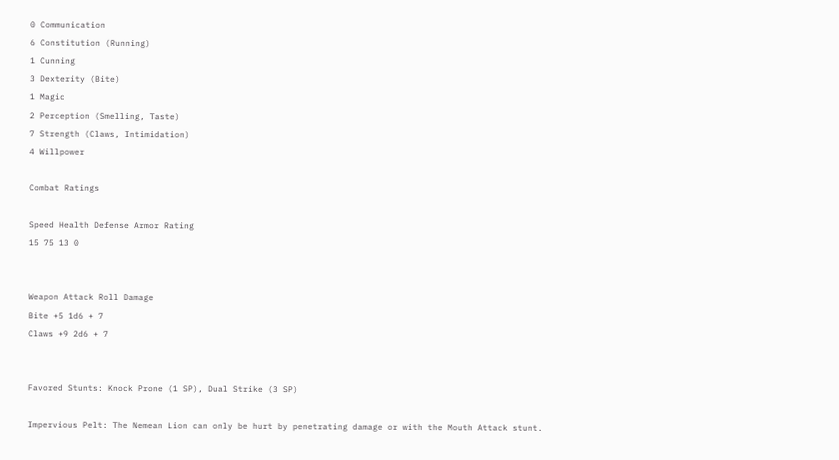0 Communication
6 Constitution (Running)
1 Cunning
3 Dexterity (Bite)
1 Magic
2 Perception (Smelling, Taste)
7 Strength (Claws, Intimidation)
4 Willpower

Combat Ratings

Speed Health Defense Armor Rating
15 75 13 0


Weapon Attack Roll Damage
Bite +5 1d6 + 7
Claws +9 2d6 + 7


Favored Stunts: Knock Prone (1 SP), Dual Strike (3 SP)

Impervious Pelt: The Nemean Lion can only be hurt by penetrating damage or with the Mouth Attack stunt.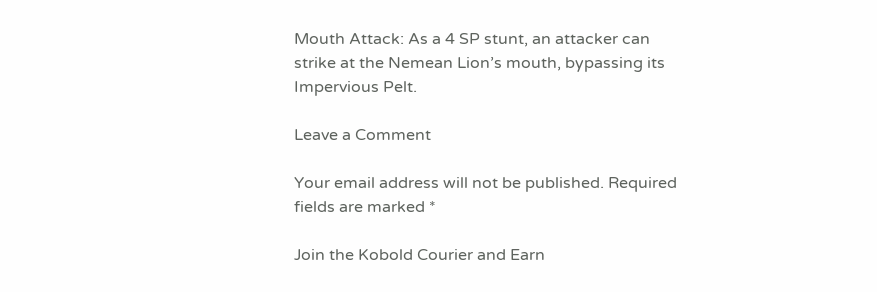Mouth Attack: As a 4 SP stunt, an attacker can strike at the Nemean Lion’s mouth, bypassing its Impervious Pelt.

Leave a Comment

Your email address will not be published. Required fields are marked *

Join the Kobold Courier and Earn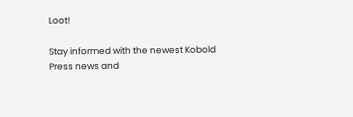Loot!

Stay informed with the newest Kobold Press news and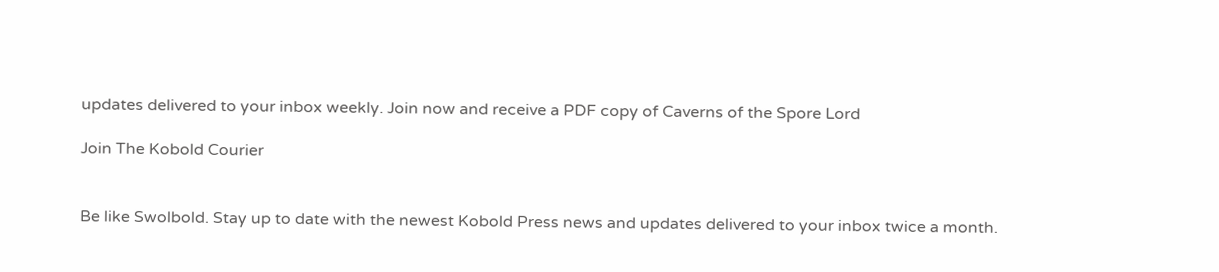updates delivered to your inbox weekly. Join now and receive a PDF copy of Caverns of the Spore Lord

Join The Kobold Courier


Be like Swolbold. Stay up to date with the newest Kobold Press news and updates delivered to your inbox twice a month.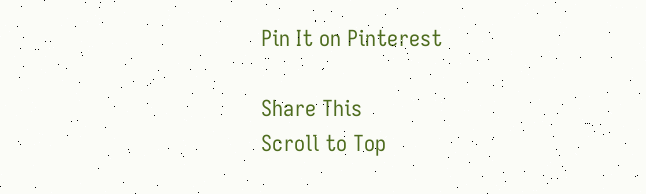Pin It on Pinterest

Share This
Scroll to Top